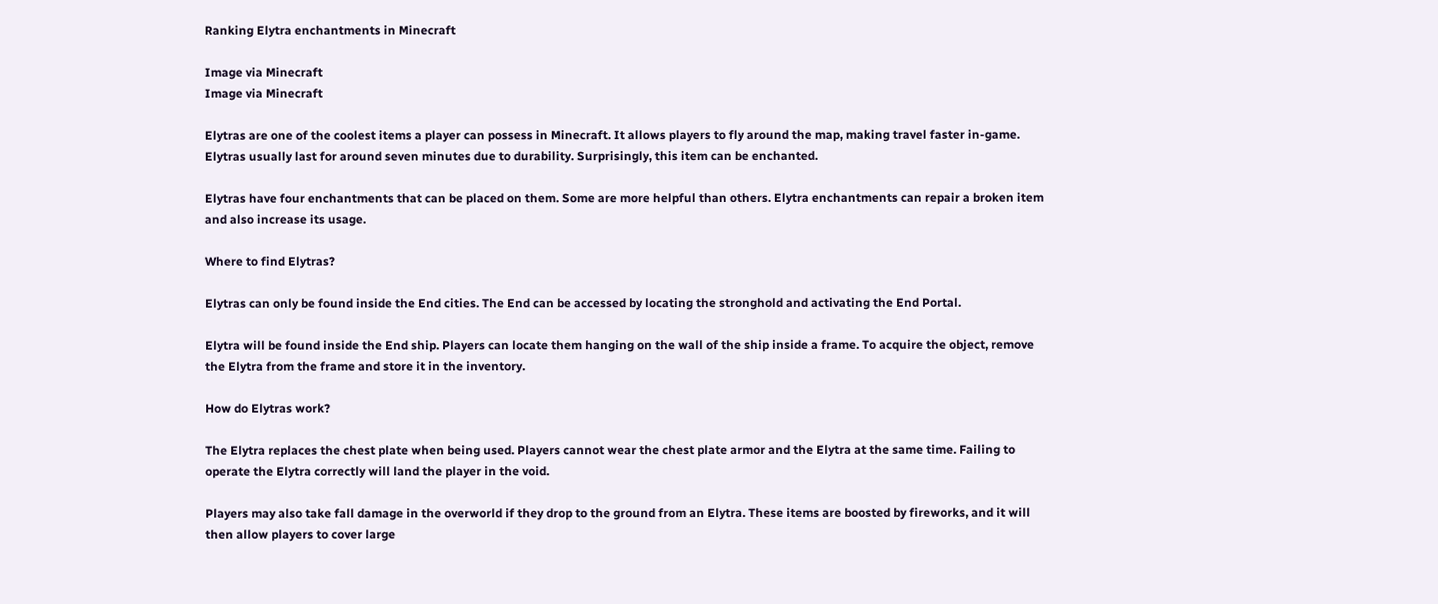Ranking Elytra enchantments in Minecraft

Image via Minecraft
Image via Minecraft

Elytras are one of the coolest items a player can possess in Minecraft. It allows players to fly around the map, making travel faster in-game. Elytras usually last for around seven minutes due to durability. Surprisingly, this item can be enchanted.

Elytras have four enchantments that can be placed on them. Some are more helpful than others. Elytra enchantments can repair a broken item and also increase its usage.

Where to find Elytras?

Elytras can only be found inside the End cities. The End can be accessed by locating the stronghold and activating the End Portal.

Elytra will be found inside the End ship. Players can locate them hanging on the wall of the ship inside a frame. To acquire the object, remove the Elytra from the frame and store it in the inventory.

How do Elytras work?

The Elytra replaces the chest plate when being used. Players cannot wear the chest plate armor and the Elytra at the same time. Failing to operate the Elytra correctly will land the player in the void.

Players may also take fall damage in the overworld if they drop to the ground from an Elytra. These items are boosted by fireworks, and it will then allow players to cover large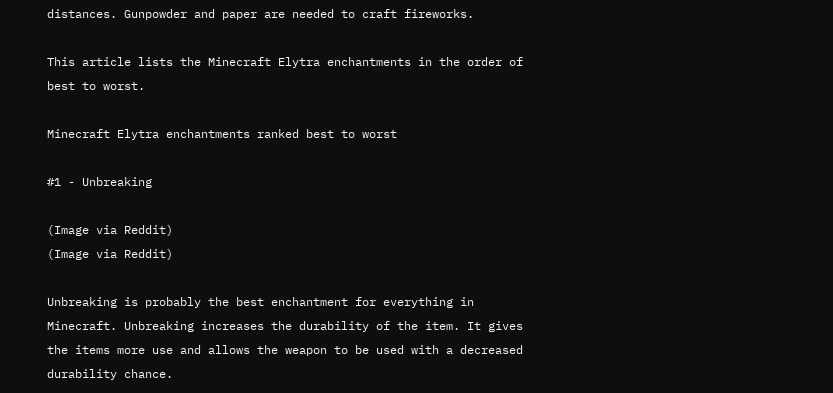distances. Gunpowder and paper are needed to craft fireworks.

This article lists the Minecraft Elytra enchantments in the order of best to worst.

Minecraft Elytra enchantments ranked best to worst

#1 - Unbreaking

(Image via Reddit)
(Image via Reddit)

Unbreaking is probably the best enchantment for everything in Minecraft. Unbreaking increases the durability of the item. It gives the items more use and allows the weapon to be used with a decreased durability chance.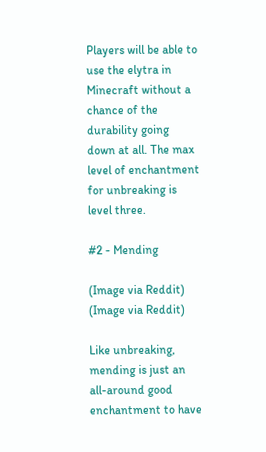Players will be able to use the elytra in Minecraft without a chance of the durability going down at all. The max level of enchantment for unbreaking is level three.

#2 - Mending

(Image via Reddit)
(Image via Reddit)

Like unbreaking, mending is just an all-around good enchantment to have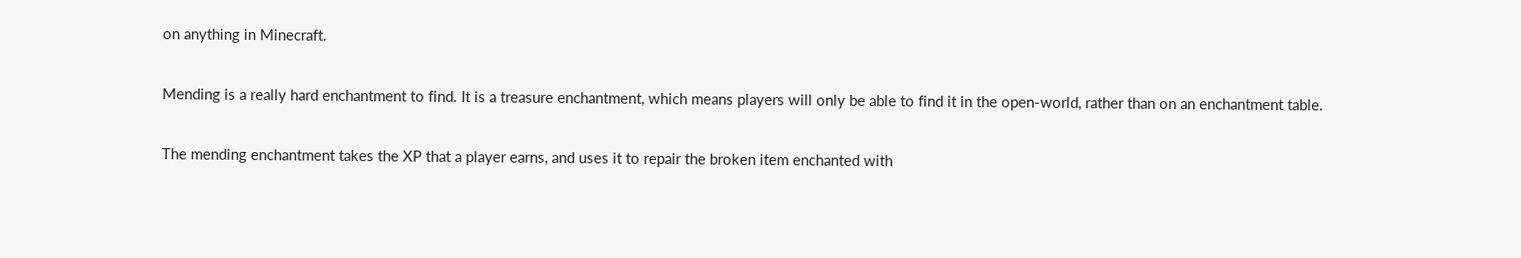on anything in Minecraft.

Mending is a really hard enchantment to find. It is a treasure enchantment, which means players will only be able to find it in the open-world, rather than on an enchantment table.

The mending enchantment takes the XP that a player earns, and uses it to repair the broken item enchanted with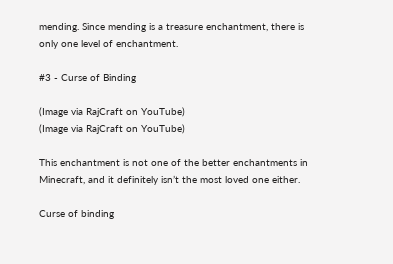mending. Since mending is a treasure enchantment, there is only one level of enchantment.

#3 - Curse of Binding

(Image via RajCraft on YouTube)
(Image via RajCraft on YouTube)

This enchantment is not one of the better enchantments in Minecraft, and it definitely isn’t the most loved one either.

Curse of binding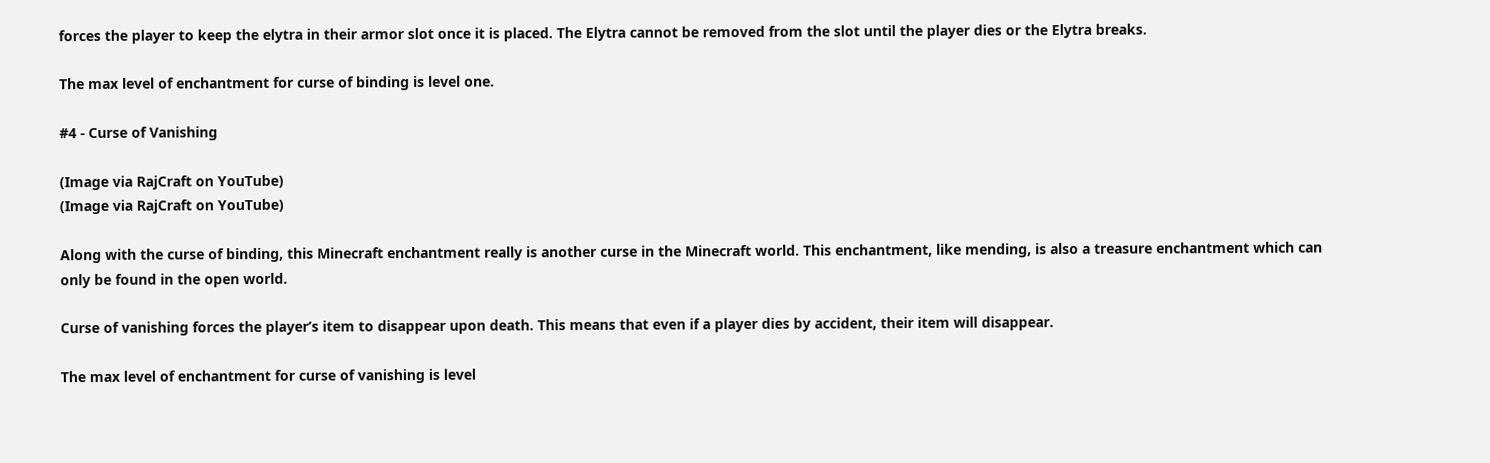forces the player to keep the elytra in their armor slot once it is placed. The Elytra cannot be removed from the slot until the player dies or the Elytra breaks.

The max level of enchantment for curse of binding is level one.

#4 - Curse of Vanishing

(Image via RajCraft on YouTube)
(Image via RajCraft on YouTube)

Along with the curse of binding, this Minecraft enchantment really is another curse in the Minecraft world. This enchantment, like mending, is also a treasure enchantment which can only be found in the open world.

Curse of vanishing forces the player’s item to disappear upon death. This means that even if a player dies by accident, their item will disappear.

The max level of enchantment for curse of vanishing is level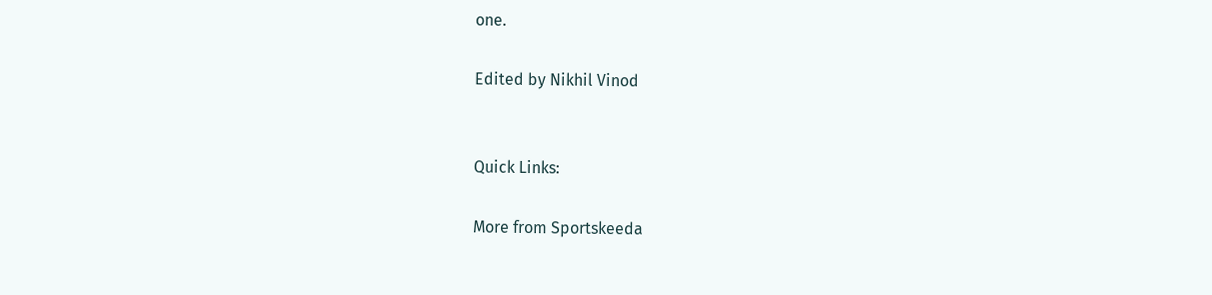one.

Edited by Nikhil Vinod


Quick Links:

More from Sportskeeda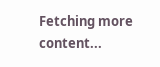Fetching more content...